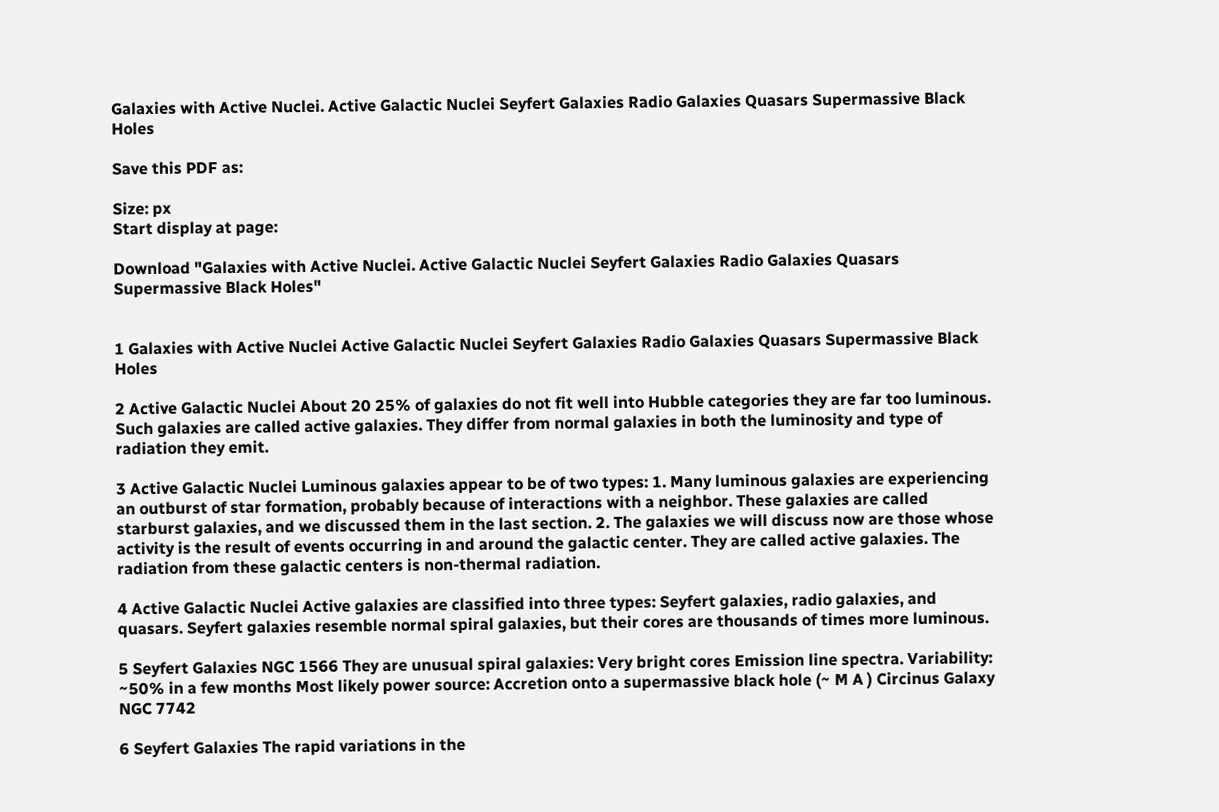Galaxies with Active Nuclei. Active Galactic Nuclei Seyfert Galaxies Radio Galaxies Quasars Supermassive Black Holes

Save this PDF as:

Size: px
Start display at page:

Download "Galaxies with Active Nuclei. Active Galactic Nuclei Seyfert Galaxies Radio Galaxies Quasars Supermassive Black Holes"


1 Galaxies with Active Nuclei Active Galactic Nuclei Seyfert Galaxies Radio Galaxies Quasars Supermassive Black Holes

2 Active Galactic Nuclei About 20 25% of galaxies do not fit well into Hubble categories they are far too luminous. Such galaxies are called active galaxies. They differ from normal galaxies in both the luminosity and type of radiation they emit.

3 Active Galactic Nuclei Luminous galaxies appear to be of two types: 1. Many luminous galaxies are experiencing an outburst of star formation, probably because of interactions with a neighbor. These galaxies are called starburst galaxies, and we discussed them in the last section. 2. The galaxies we will discuss now are those whose activity is the result of events occurring in and around the galactic center. They are called active galaxies. The radiation from these galactic centers is non-thermal radiation.

4 Active Galactic Nuclei Active galaxies are classified into three types: Seyfert galaxies, radio galaxies, and quasars. Seyfert galaxies resemble normal spiral galaxies, but their cores are thousands of times more luminous.

5 Seyfert Galaxies NGC 1566 They are unusual spiral galaxies: Very bright cores Emission line spectra. Variability: ~50% in a few months Most likely power source: Accretion onto a supermassive black hole (~ M A ) Circinus Galaxy NGC 7742

6 Seyfert Galaxies The rapid variations in the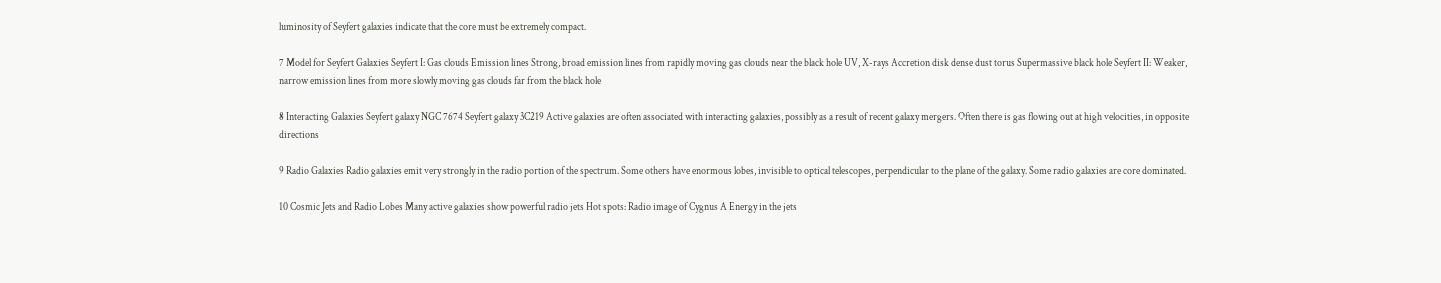luminosity of Seyfert galaxies indicate that the core must be extremely compact.

7 Model for Seyfert Galaxies Seyfert I: Gas clouds Emission lines Strong, broad emission lines from rapidly moving gas clouds near the black hole UV, X-rays Accretion disk dense dust torus Supermassive black hole Seyfert II: Weaker, narrow emission lines from more slowly moving gas clouds far from the black hole

8 Interacting Galaxies Seyfert galaxy NGC 7674 Seyfert galaxy 3C219 Active galaxies are often associated with interacting galaxies, possibly as a result of recent galaxy mergers. Often there is gas flowing out at high velocities, in opposite directions

9 Radio Galaxies Radio galaxies emit very strongly in the radio portion of the spectrum. Some others have enormous lobes, invisible to optical telescopes, perpendicular to the plane of the galaxy. Some radio galaxies are core dominated.

10 Cosmic Jets and Radio Lobes Many active galaxies show powerful radio jets Hot spots: Radio image of Cygnus A Energy in the jets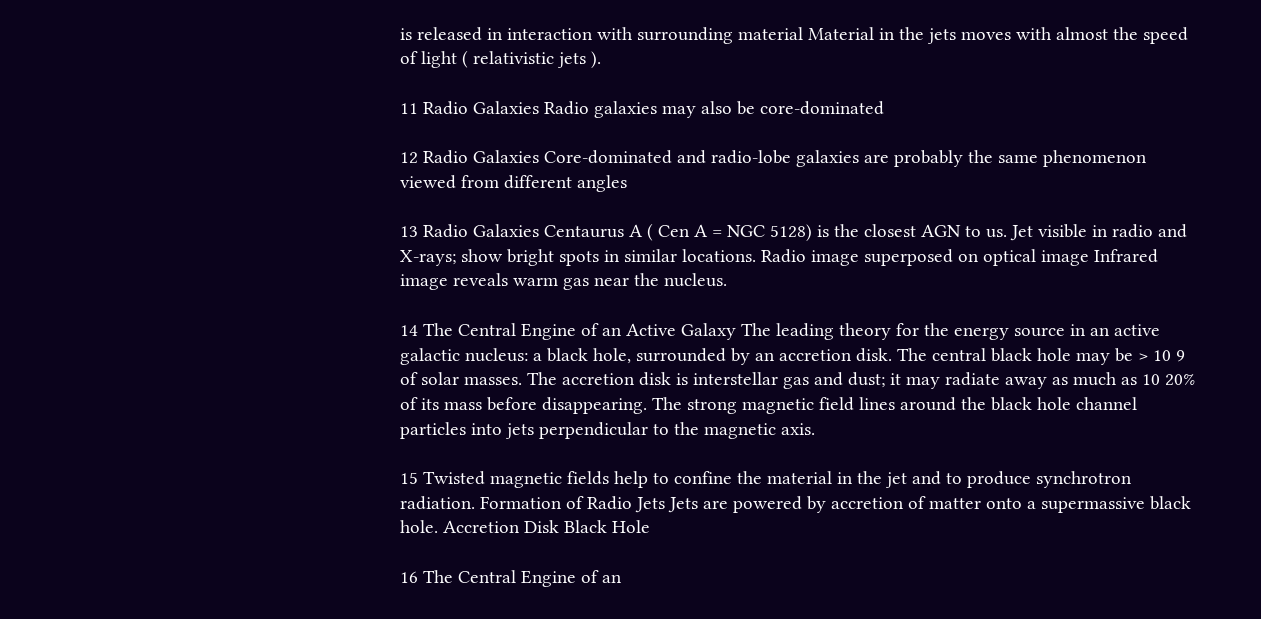is released in interaction with surrounding material Material in the jets moves with almost the speed of light ( relativistic jets ).

11 Radio Galaxies Radio galaxies may also be core-dominated

12 Radio Galaxies Core-dominated and radio-lobe galaxies are probably the same phenomenon viewed from different angles

13 Radio Galaxies Centaurus A ( Cen A = NGC 5128) is the closest AGN to us. Jet visible in radio and X-rays; show bright spots in similar locations. Radio image superposed on optical image Infrared image reveals warm gas near the nucleus.

14 The Central Engine of an Active Galaxy The leading theory for the energy source in an active galactic nucleus: a black hole, surrounded by an accretion disk. The central black hole may be > 10 9 of solar masses. The accretion disk is interstellar gas and dust; it may radiate away as much as 10 20% of its mass before disappearing. The strong magnetic field lines around the black hole channel particles into jets perpendicular to the magnetic axis.

15 Twisted magnetic fields help to confine the material in the jet and to produce synchrotron radiation. Formation of Radio Jets Jets are powered by accretion of matter onto a supermassive black hole. Accretion Disk Black Hole

16 The Central Engine of an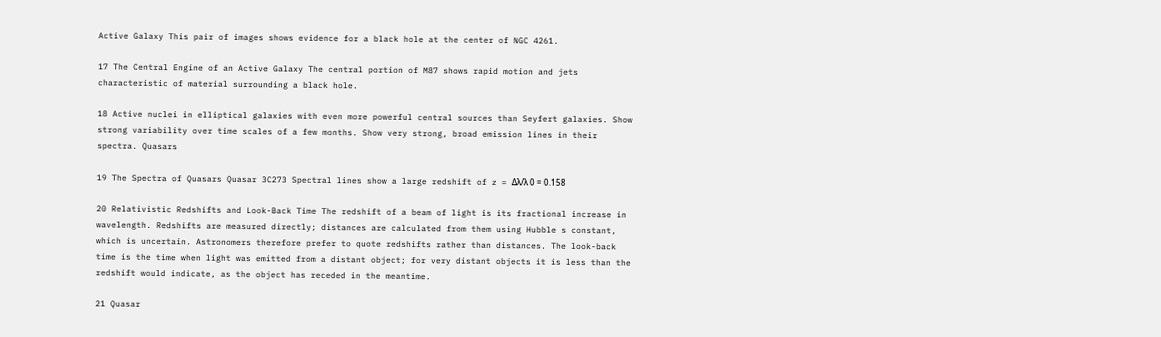Active Galaxy This pair of images shows evidence for a black hole at the center of NGC 4261.

17 The Central Engine of an Active Galaxy The central portion of M87 shows rapid motion and jets characteristic of material surrounding a black hole.

18 Active nuclei in elliptical galaxies with even more powerful central sources than Seyfert galaxies. Show strong variability over time scales of a few months. Show very strong, broad emission lines in their spectra. Quasars

19 The Spectra of Quasars Quasar 3C273 Spectral lines show a large redshift of z = Δλ/λ 0 = 0.158

20 Relativistic Redshifts and Look-Back Time The redshift of a beam of light is its fractional increase in wavelength. Redshifts are measured directly; distances are calculated from them using Hubble s constant, which is uncertain. Astronomers therefore prefer to quote redshifts rather than distances. The look-back time is the time when light was emitted from a distant object; for very distant objects it is less than the redshift would indicate, as the object has receded in the meantime.

21 Quasar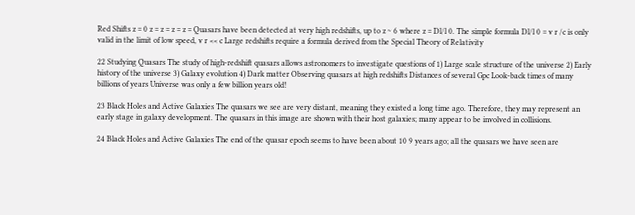Red Shifts z = 0 z = z = z = z = Quasars have been detected at very high redshifts, up to z ~ 6 where z = Dl/l 0. The simple formula Dl/l 0 = v r /c is only valid in the limit of low speed, v r << c Large redshifts require a formula derived from the Special Theory of Relativity

22 Studying Quasars The study of high-redshift quasars allows astronomers to investigate questions of 1) Large scale structure of the universe 2) Early history of the universe 3) Galaxy evolution 4) Dark matter Observing quasars at high redshifts Distances of several Gpc Look-back times of many billions of years Universe was only a few billion years old!

23 Black Holes and Active Galaxies The quasars we see are very distant, meaning they existed a long time ago. Therefore, they may represent an early stage in galaxy development. The quasars in this image are shown with their host galaxies; many appear to be involved in collisions.

24 Black Holes and Active Galaxies The end of the quasar epoch seems to have been about 10 9 years ago; all the quasars we have seen are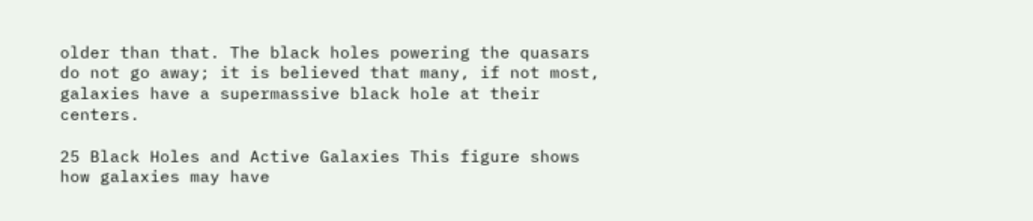older than that. The black holes powering the quasars do not go away; it is believed that many, if not most, galaxies have a supermassive black hole at their centers.

25 Black Holes and Active Galaxies This figure shows how galaxies may have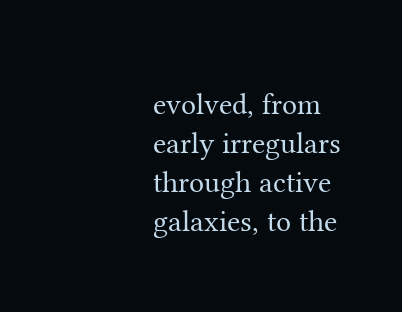evolved, from early irregulars through active galaxies, to the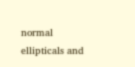normal ellipticals and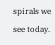spirals we see today.